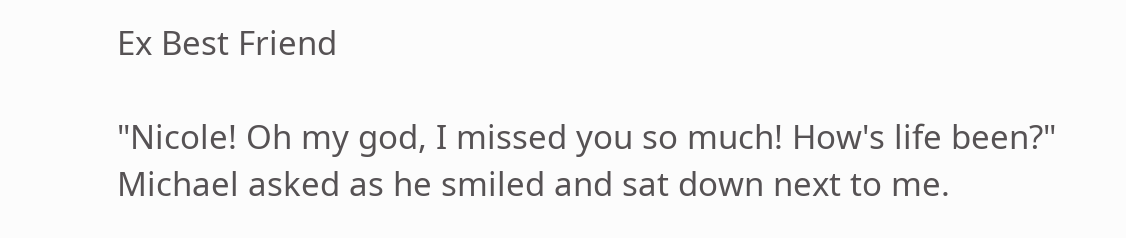Ex Best Friend

"Nicole! Oh my god, I missed you so much! How's life been?" Michael asked as he smiled and sat down next to me.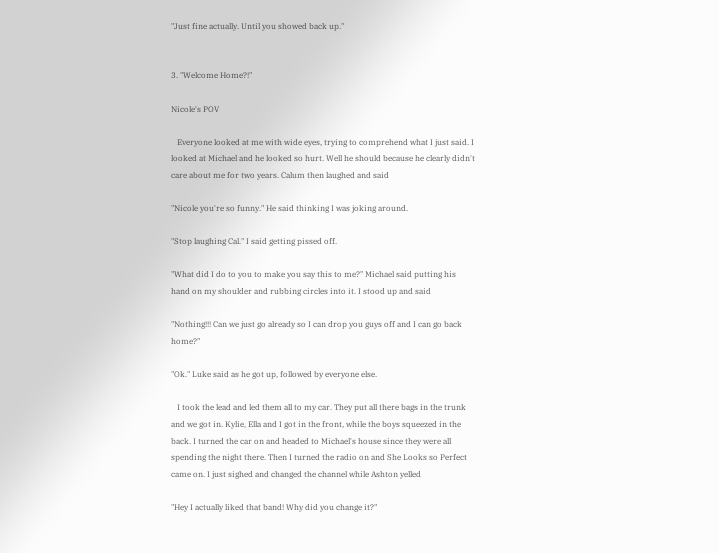"Just fine actually. Until you showed back up."


3. "Welcome Home?!"

Nicole's POV

   Everyone looked at me with wide eyes, trying to comprehend what I just said. I looked at Michael and he looked so hurt. Well he should because he clearly didn't care about me for two years. Calum then laughed and said

"Nicole you're so funny." He said thinking I was joking around.

"Stop laughing Cal." I said getting pissed off.

"What did I do to you to make you say this to me?" Michael said putting his hand on my shoulder and rubbing circles into it. I stood up and said

"Nothing!!! Can we just go already so I can drop you guys off and I can go back home?"

"Ok." Luke said as he got up, followed by everyone else.

   I took the lead and led them all to my car. They put all there bags in the trunk and we got in. Kylie, Ella and I got in the front, while the boys squeezed in the back. I turned the car on and headed to Michael's house since they were all spending the night there. Then I turned the radio on and She Looks so Perfect came on. I just sighed and changed the channel while Ashton yelled

"Hey I actually liked that band! Why did you change it?"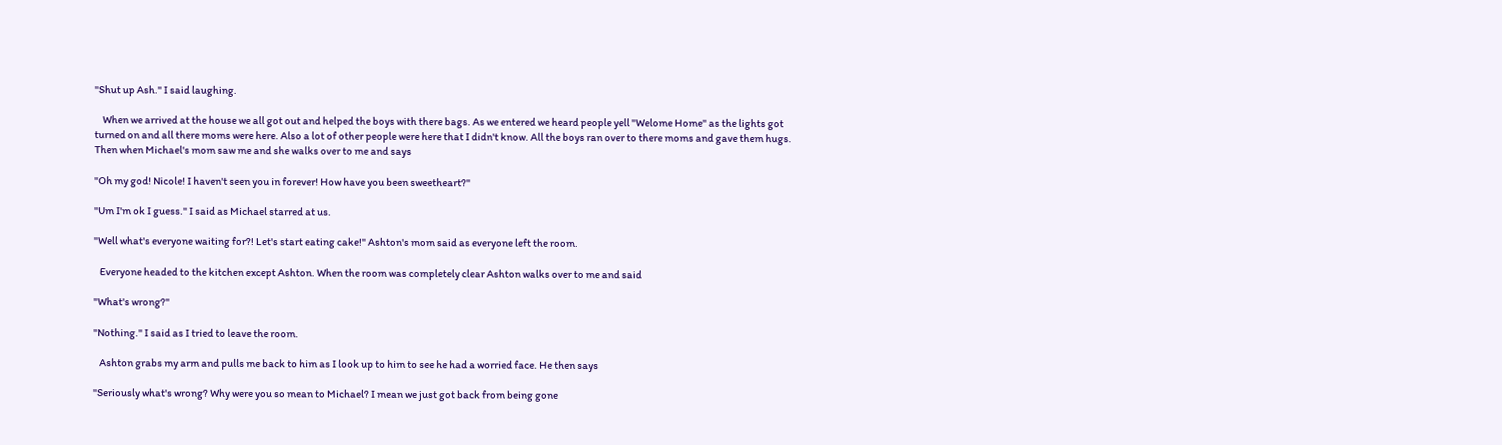"Shut up Ash." I said laughing.

    When we arrived at the house we all got out and helped the boys with there bags. As we entered we heard people yell "Welome Home" as the lights got turned on and all there moms were here. Also a lot of other people were here that I didn't know. All the boys ran over to there moms and gave them hugs. Then when Michael's mom saw me and she walks over to me and says

"Oh my god! Nicole! I haven't seen you in forever! How have you been sweetheart?"

"Um I'm ok I guess." I said as Michael starred at us.

"Well what's everyone waiting for?! Let's start eating cake!" Ashton's mom said as everyone left the room.

   Everyone headed to the kitchen except Ashton. When the room was completely clear Ashton walks over to me and said

"What's wrong?"

"Nothing." I said as I tried to leave the room.

   Ashton grabs my arm and pulls me back to him as I look up to him to see he had a worried face. He then says

"Seriously what's wrong? Why were you so mean to Michael? I mean we just got back from being gone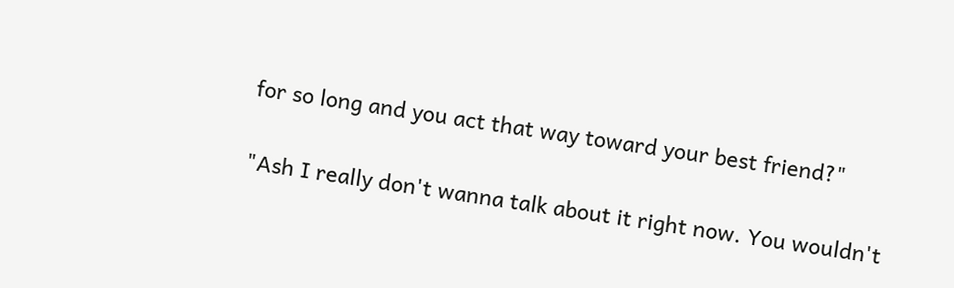for so long and you act that way toward your best friend?"

"Ash I really don't wanna talk about it right now. You wouldn't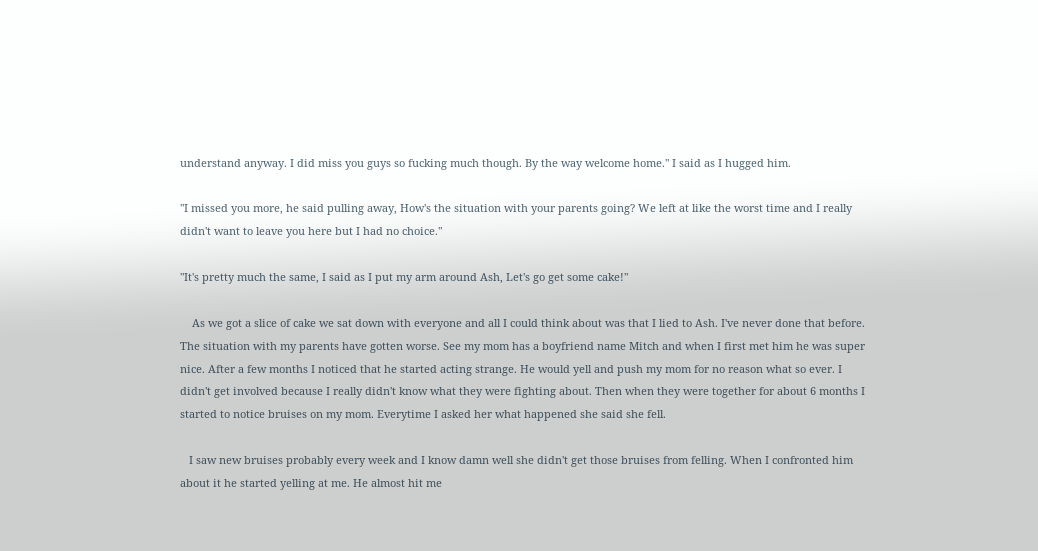understand anyway. I did miss you guys so fucking much though. By the way welcome home." I said as I hugged him.

"I missed you more, he said pulling away, How's the situation with your parents going? We left at like the worst time and I really didn't want to leave you here but I had no choice."

"It's pretty much the same, I said as I put my arm around Ash, Let's go get some cake!"

    As we got a slice of cake we sat down with everyone and all I could think about was that I lied to Ash. I've never done that before. The situation with my parents have gotten worse. See my mom has a boyfriend name Mitch and when I first met him he was super nice. After a few months I noticed that he started acting strange. He would yell and push my mom for no reason what so ever. I didn't get involved because I really didn't know what they were fighting about. Then when they were together for about 6 months I started to notice bruises on my mom. Everytime I asked her what happened she said she fell.

   I saw new bruises probably every week and I know damn well she didn't get those bruises from felling. When I confronted him about it he started yelling at me. He almost hit me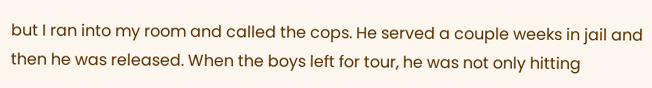but I ran into my room and called the cops. He served a couple weeks in jail and then he was released. When the boys left for tour, he was not only hitting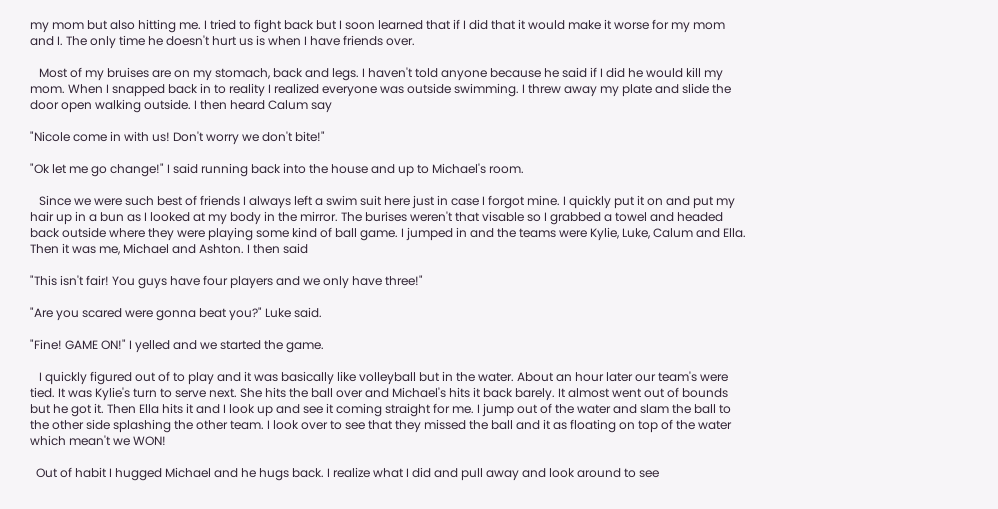my mom but also hitting me. I tried to fight back but I soon learned that if I did that it would make it worse for my mom and I. The only time he doesn't hurt us is when I have friends over.

   Most of my bruises are on my stomach, back and legs. I haven't told anyone because he said if I did he would kill my mom. When I snapped back in to reality I realized everyone was outside swimming. I threw away my plate and slide the door open walking outside. I then heard Calum say

"Nicole come in with us! Don't worry we don't bite!"

"Ok let me go change!" I said running back into the house and up to Michael's room.

   Since we were such best of friends I always left a swim suit here just in case I forgot mine. I quickly put it on and put my hair up in a bun as I looked at my body in the mirror. The burises weren't that visable so I grabbed a towel and headed back outside where they were playing some kind of ball game. I jumped in and the teams were Kylie, Luke, Calum and Ella. Then it was me, Michael and Ashton. I then said

"This isn't fair! You guys have four players and we only have three!"

"Are you scared were gonna beat you?" Luke said.

"Fine! GAME ON!" I yelled and we started the game.

   I quickly figured out of to play and it was basically like volleyball but in the water. About an hour later our team's were tied. It was Kylie's turn to serve next. She hits the ball over and Michael's hits it back barely. It almost went out of bounds but he got it. Then Ella hits it and I look up and see it coming straight for me. I jump out of the water and slam the ball to the other side splashing the other team. I look over to see that they missed the ball and it as floating on top of the water which mean't we WON!

  Out of habit I hugged Michael and he hugs back. I realize what I did and pull away and look around to see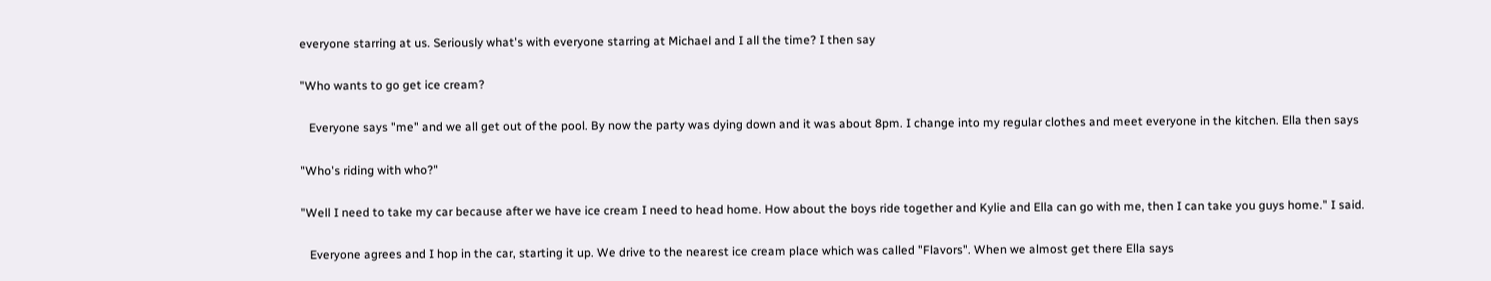everyone starring at us. Seriously what's with everyone starring at Michael and I all the time? I then say

"Who wants to go get ice cream?

   Everyone says "me" and we all get out of the pool. By now the party was dying down and it was about 8pm. I change into my regular clothes and meet everyone in the kitchen. Ella then says

"Who's riding with who?"

"Well I need to take my car because after we have ice cream I need to head home. How about the boys ride together and Kylie and Ella can go with me, then I can take you guys home." I said.

   Everyone agrees and I hop in the car, starting it up. We drive to the nearest ice cream place which was called "Flavors". When we almost get there Ella says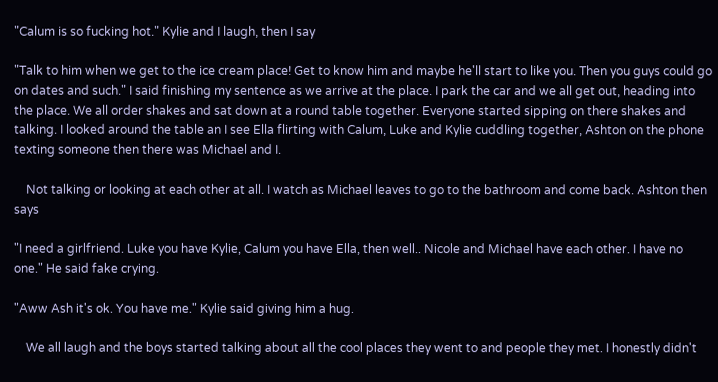"Calum is so fucking hot." Kylie and I laugh, then I say

"Talk to him when we get to the ice cream place! Get to know him and maybe he'll start to like you. Then you guys could go on dates and such." I said finishing my sentence as we arrive at the place. I park the car and we all get out, heading into the place. We all order shakes and sat down at a round table together. Everyone started sipping on there shakes and talking. I looked around the table an I see Ella flirting with Calum, Luke and Kylie cuddling together, Ashton on the phone texting someone then there was Michael and I.

    Not talking or looking at each other at all. I watch as Michael leaves to go to the bathroom and come back. Ashton then says

"I need a girlfriend. Luke you have Kylie, Calum you have Ella, then well.. Nicole and Michael have each other. I have no one." He said fake crying.

"Aww Ash it's ok. You have me." Kylie said giving him a hug.

    We all laugh and the boys started talking about all the cool places they went to and people they met. I honestly didn't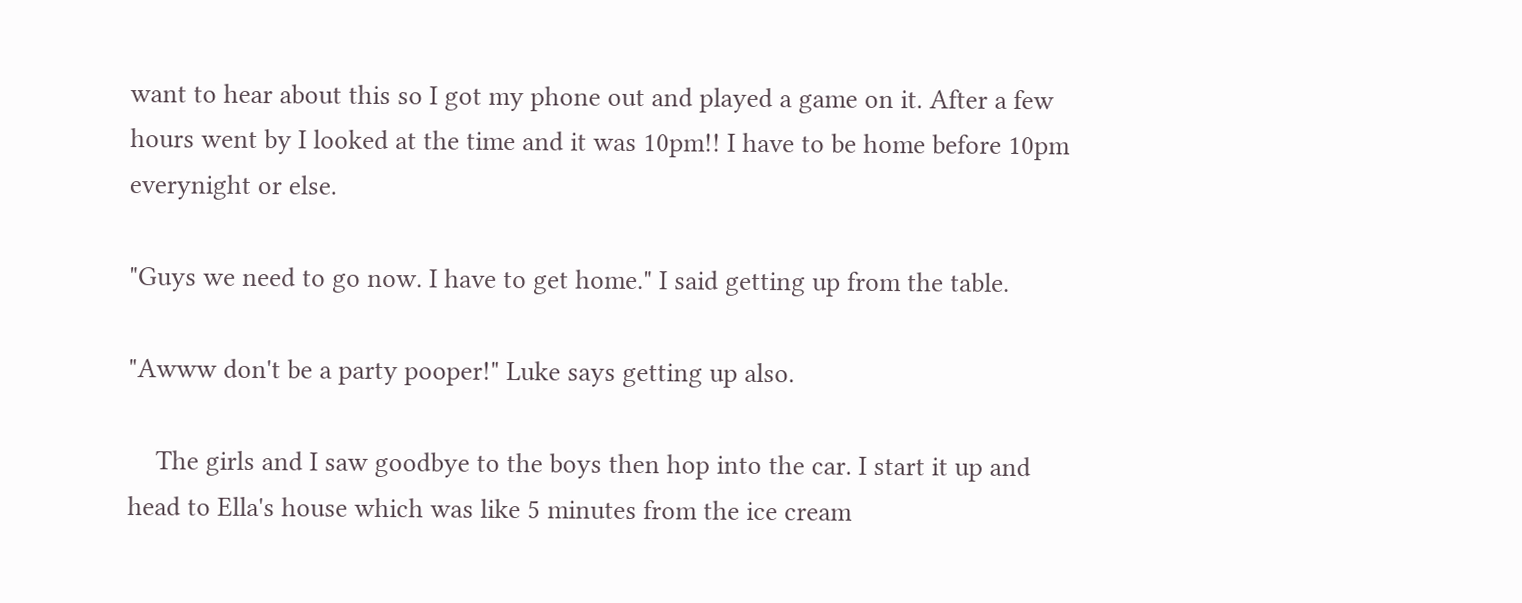want to hear about this so I got my phone out and played a game on it. After a few hours went by I looked at the time and it was 10pm!! I have to be home before 10pm everynight or else.

"Guys we need to go now. I have to get home." I said getting up from the table.

"Awww don't be a party pooper!" Luke says getting up also.

    The girls and I saw goodbye to the boys then hop into the car. I start it up and head to Ella's house which was like 5 minutes from the ice cream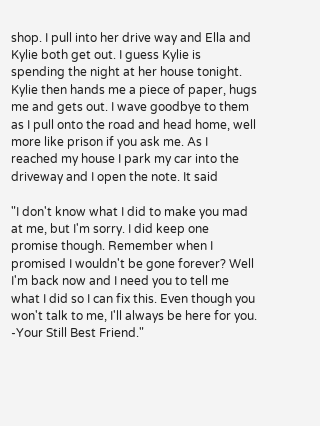shop. I pull into her drive way and Ella and Kylie both get out. I guess Kylie is spending the night at her house tonight. Kylie then hands me a piece of paper, hugs me and gets out. I wave goodbye to them as I pull onto the road and head home, well more like prison if you ask me. As I reached my house I park my car into the driveway and I open the note. It said

"I don't know what I did to make you mad at me, but I'm sorry. I did keep one promise though. Remember when I promised I wouldn't be gone forever? Well I'm back now and I need you to tell me what I did so I can fix this. Even though you won't talk to me, I'll always be here for you. -Your Still Best Friend."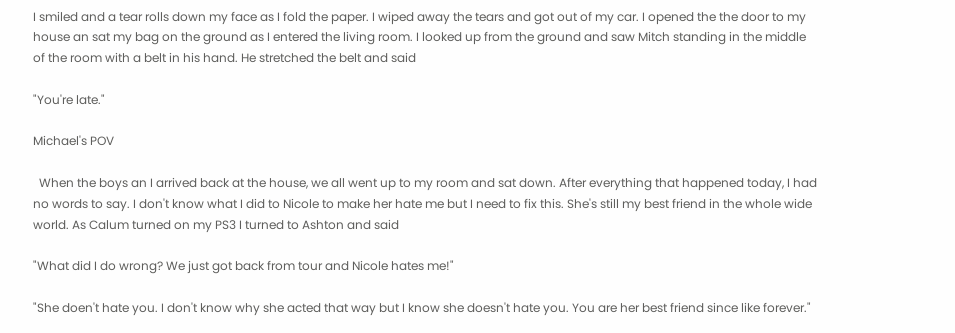I smiled and a tear rolls down my face as I fold the paper. I wiped away the tears and got out of my car. I opened the the door to my house an sat my bag on the ground as I entered the living room. I looked up from the ground and saw Mitch standing in the middle of the room with a belt in his hand. He stretched the belt and said

"You're late."

Michael's POV

  When the boys an I arrived back at the house, we all went up to my room and sat down. After everything that happened today, I had no words to say. I don't know what I did to Nicole to make her hate me but I need to fix this. She's still my best friend in the whole wide world. As Calum turned on my PS3 I turned to Ashton and said

"What did I do wrong? We just got back from tour and Nicole hates me!"

"She doen't hate you. I don't know why she acted that way but I know she doesn't hate you. You are her best friend since like forever."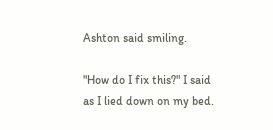Ashton said smiling.

"How do I fix this?" I said as I lied down on my bed.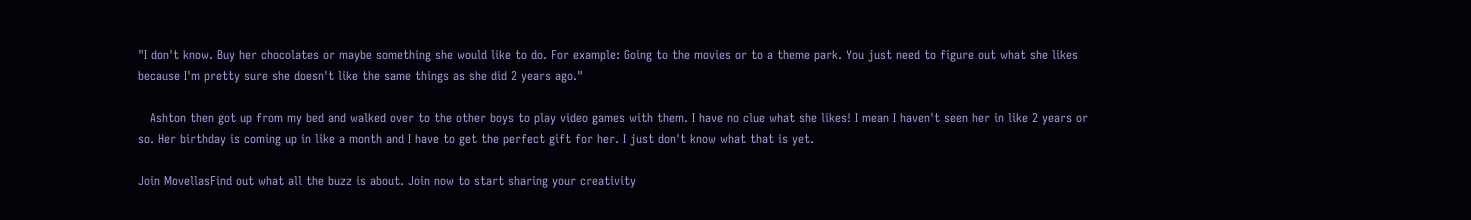"I don't know. Buy her chocolates or maybe something she would like to do. For example: Going to the movies or to a theme park. You just need to figure out what she likes because I'm pretty sure she doesn't like the same things as she did 2 years ago."

   Ashton then got up from my bed and walked over to the other boys to play video games with them. I have no clue what she likes! I mean I haven't seen her in like 2 years or so. Her birthday is coming up in like a month and I have to get the perfect gift for her. I just don't know what that is yet.

Join MovellasFind out what all the buzz is about. Join now to start sharing your creativity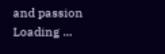and passion
Loading ...